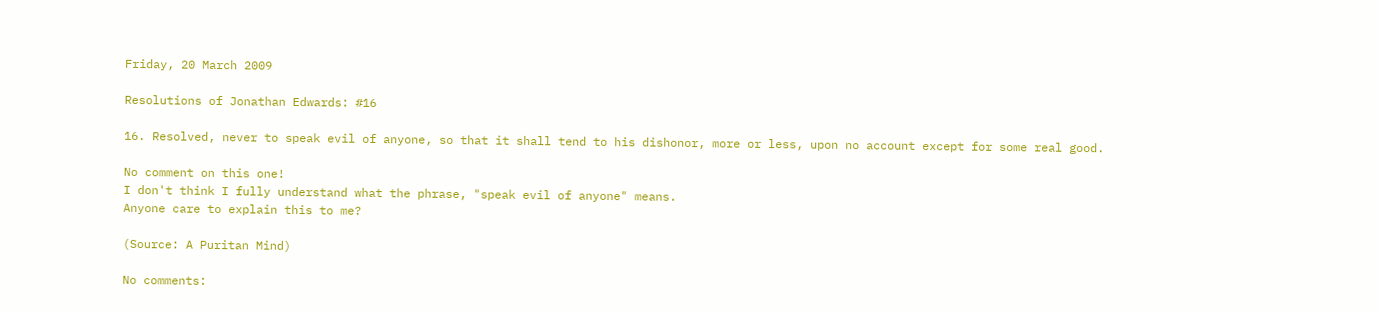Friday, 20 March 2009

Resolutions of Jonathan Edwards: #16

16. Resolved, never to speak evil of anyone, so that it shall tend to his dishonor, more or less, upon no account except for some real good.

No comment on this one!
I don't think I fully understand what the phrase, "speak evil of anyone" means.
Anyone care to explain this to me?

(Source: A Puritan Mind)

No comments: